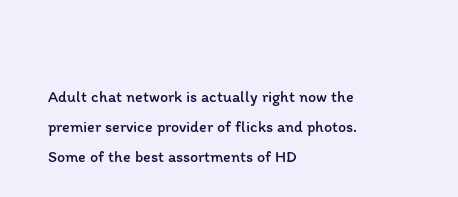Adult chat network is actually right now the premier service provider of flicks and photos. Some of the best assortments of HD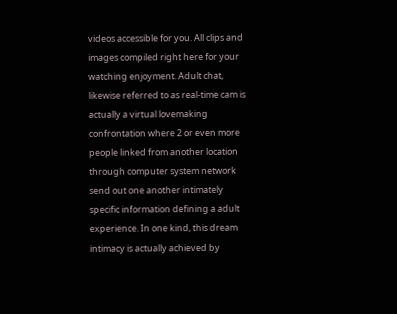videos accessible for you. All clips and images compiled right here for your watching enjoyment. Adult chat, likewise referred to as real-time cam is actually a virtual lovemaking confrontation where 2 or even more people linked from another location through computer system network send out one another intimately specific information defining a adult experience. In one kind, this dream intimacy is actually achieved by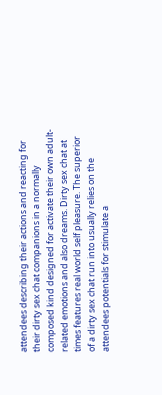attendees describing their actions and reacting for their dirty sex chat companions in a normally composed kind designed for activate their own adult-related emotions and also dreams. Dirty sex chat at times features real world self pleasure. The superior of a dirty sex chat run into usually relies on the attendees potentials for stimulate a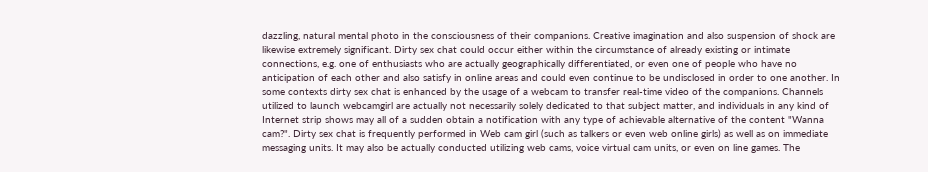dazzling, natural mental photo in the consciousness of their companions. Creative imagination and also suspension of shock are likewise extremely significant. Dirty sex chat could occur either within the circumstance of already existing or intimate connections, e.g. one of enthusiasts who are actually geographically differentiated, or even one of people who have no anticipation of each other and also satisfy in online areas and could even continue to be undisclosed in order to one another. In some contexts dirty sex chat is enhanced by the usage of a webcam to transfer real-time video of the companions. Channels utilized to launch webcamgirl are actually not necessarily solely dedicated to that subject matter, and individuals in any kind of Internet strip shows may all of a sudden obtain a notification with any type of achievable alternative of the content "Wanna cam?". Dirty sex chat is frequently performed in Web cam girl (such as talkers or even web online girls) as well as on immediate messaging units. It may also be actually conducted utilizing web cams, voice virtual cam units, or even on line games. The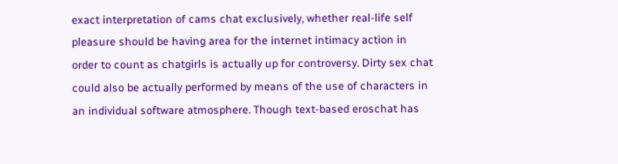exact interpretation of cams chat exclusively, whether real-life self pleasure should be having area for the internet intimacy action in order to count as chatgirls is actually up for controversy. Dirty sex chat could also be actually performed by means of the use of characters in an individual software atmosphere. Though text-based eroschat has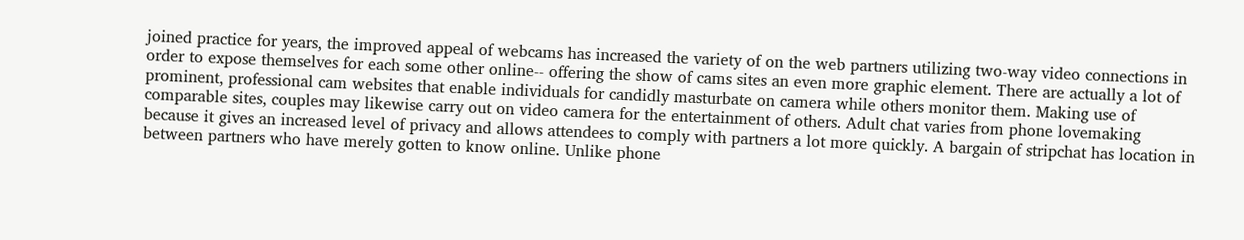joined practice for years, the improved appeal of webcams has increased the variety of on the web partners utilizing two-way video connections in order to expose themselves for each some other online-- offering the show of cams sites an even more graphic element. There are actually a lot of prominent, professional cam websites that enable individuals for candidly masturbate on camera while others monitor them. Making use of comparable sites, couples may likewise carry out on video camera for the entertainment of others. Adult chat varies from phone lovemaking because it gives an increased level of privacy and allows attendees to comply with partners a lot more quickly. A bargain of stripchat has location in between partners who have merely gotten to know online. Unlike phone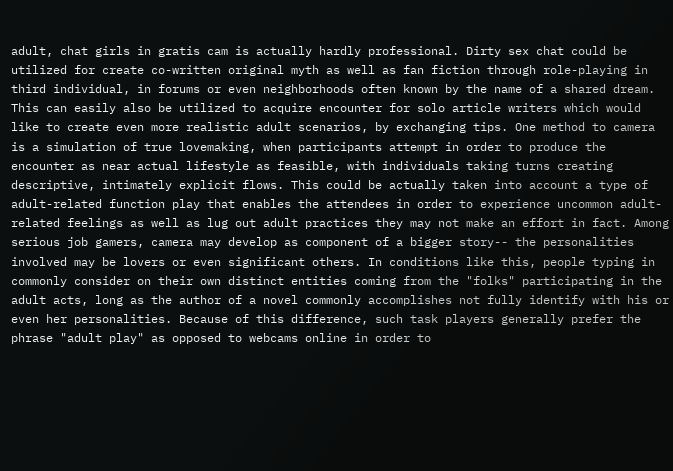adult, chat girls in gratis cam is actually hardly professional. Dirty sex chat could be utilized for create co-written original myth as well as fan fiction through role-playing in third individual, in forums or even neighborhoods often known by the name of a shared dream. This can easily also be utilized to acquire encounter for solo article writers which would like to create even more realistic adult scenarios, by exchanging tips. One method to camera is a simulation of true lovemaking, when participants attempt in order to produce the encounter as near actual lifestyle as feasible, with individuals taking turns creating descriptive, intimately explicit flows. This could be actually taken into account a type of adult-related function play that enables the attendees in order to experience uncommon adult-related feelings as well as lug out adult practices they may not make an effort in fact. Among serious job gamers, camera may develop as component of a bigger story-- the personalities involved may be lovers or even significant others. In conditions like this, people typing in commonly consider on their own distinct entities coming from the "folks" participating in the adult acts, long as the author of a novel commonly accomplishes not fully identify with his or even her personalities. Because of this difference, such task players generally prefer the phrase "adult play" as opposed to webcams online in order to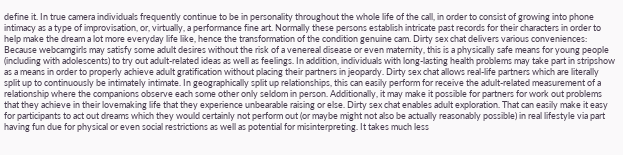define it. In true camera individuals frequently continue to be in personality throughout the whole life of the call, in order to consist of growing into phone intimacy as a type of improvisation, or, virtually, a performance fine art. Normally these persons establish intricate past records for their characters in order to help make the dream a lot more everyday life like, hence the transformation of the condition genuine cam. Dirty sex chat delivers various conveniences: Because webcamgirls may satisfy some adult desires without the risk of a venereal disease or even maternity, this is a physically safe means for young people (including with adolescents) to try out adult-related ideas as well as feelings. In addition, individuals with long-lasting health problems may take part in stripshow as a means in order to properly achieve adult gratification without placing their partners in jeopardy. Dirty sex chat allows real-life partners which are literally split up to continuously be intimately intimate. In geographically split up relationships, this can easily perform for receive the adult-related measurement of a relationship where the companions observe each some other only seldom in person. Additionally, it may make it possible for partners for work out problems that they achieve in their lovemaking life that they experience unbearable raising or else. Dirty sex chat enables adult exploration. That can easily make it easy for participants to act out dreams which they would certainly not perform out (or maybe might not also be actually reasonably possible) in real lifestyle via part having fun due for physical or even social restrictions as well as potential for misinterpreting. It takes much less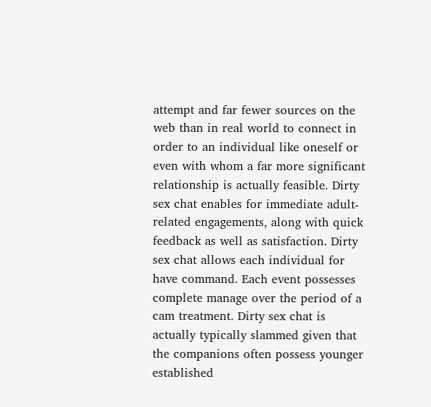attempt and far fewer sources on the web than in real world to connect in order to an individual like oneself or even with whom a far more significant relationship is actually feasible. Dirty sex chat enables for immediate adult-related engagements, along with quick feedback as well as satisfaction. Dirty sex chat allows each individual for have command. Each event possesses complete manage over the period of a cam treatment. Dirty sex chat is actually typically slammed given that the companions often possess younger established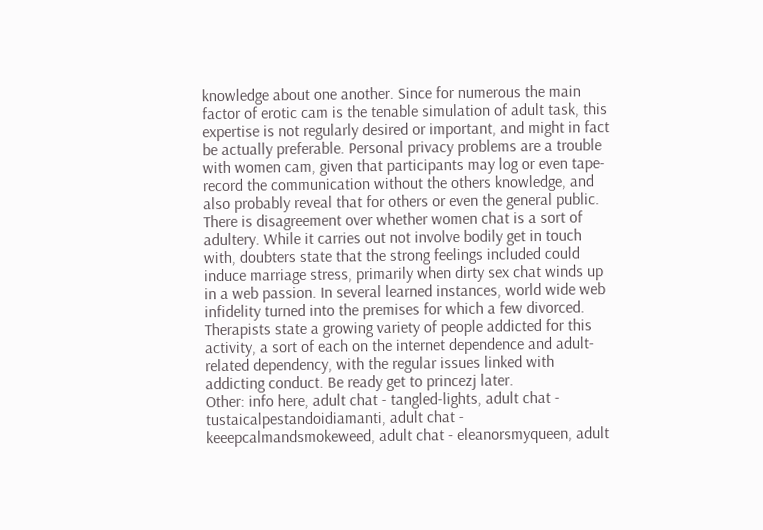knowledge about one another. Since for numerous the main factor of erotic cam is the tenable simulation of adult task, this expertise is not regularly desired or important, and might in fact be actually preferable. Personal privacy problems are a trouble with women cam, given that participants may log or even tape-record the communication without the others knowledge, and also probably reveal that for others or even the general public. There is disagreement over whether women chat is a sort of adultery. While it carries out not involve bodily get in touch with, doubters state that the strong feelings included could induce marriage stress, primarily when dirty sex chat winds up in a web passion. In several learned instances, world wide web infidelity turned into the premises for which a few divorced. Therapists state a growing variety of people addicted for this activity, a sort of each on the internet dependence and adult-related dependency, with the regular issues linked with addicting conduct. Be ready get to princezj later.
Other: info here, adult chat - tangled-lights, adult chat - tustaicalpestandoidiamanti, adult chat - keeepcalmandsmokeweed, adult chat - eleanorsmyqueen, adult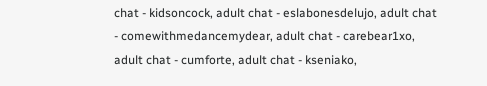chat - kidsoncock, adult chat - eslabonesdelujo, adult chat - comewithmedancemydear, adult chat - carebear1xo, adult chat - cumforte, adult chat - kseniako,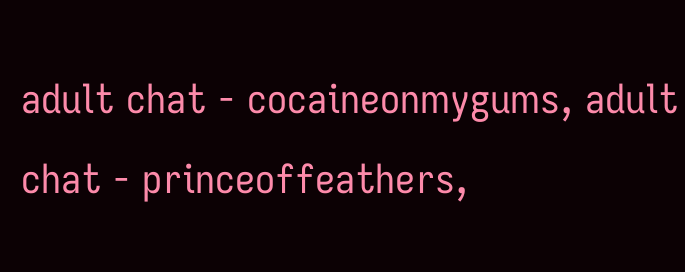adult chat - cocaineonmygums, adult chat - princeoffeathers,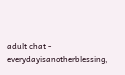adult chat - everydayisanotherblessing,